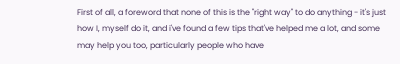First of all, a foreword that none of this is the "right way" to do anything - it's just how I, myself do it, and i've found a few tips that've helped me a lot, and some may help you too, particularly people who have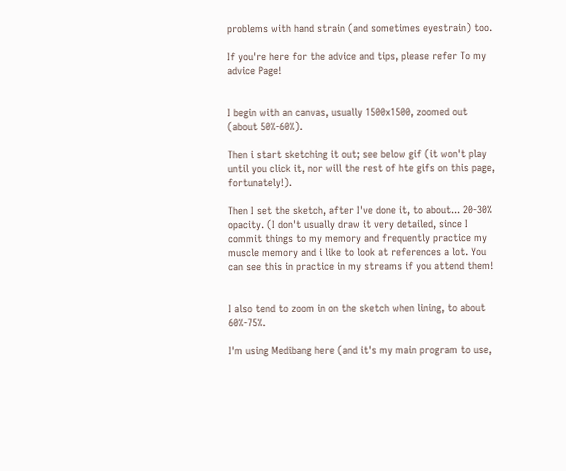problems with hand strain (and sometimes eyestrain) too.

If you're here for the advice and tips, please refer To my advice Page!


I begin with an canvas, usually 1500x1500, zoomed out (about 50%-60%).

Then i start sketching it out; see below gif (it won't play until you click it, nor will the rest of hte gifs on this page, fortunately!).

Then I set the sketch, after I've done it, to about... 20-30% opacity. (I don't usually draw it very detailed, since I commit things to my memory and frequently practice my muscle memory and i like to look at references a lot. You can see this in practice in my streams if you attend them!


I also tend to zoom in on the sketch when lining, to about 60%-75%.

I'm using Medibang here (and it's my main program to use,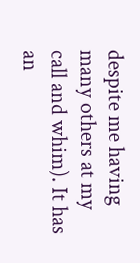despite me having many others at my call and whim). It has an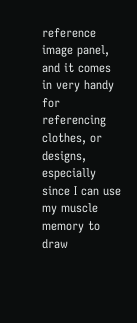reference image panel, and it comes in very handy for referencing clothes, or designs, especially since I can use my muscle memory to draw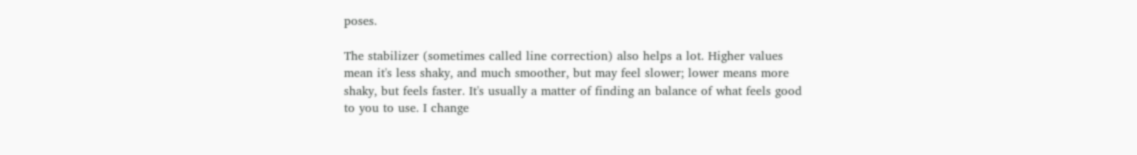poses.

The stabilizer (sometimes called line correction) also helps a lot. Higher values mean it's less shaky, and much smoother, but may feel slower; lower means more shaky, but feels faster. It's usually a matter of finding an balance of what feels good to you to use. I change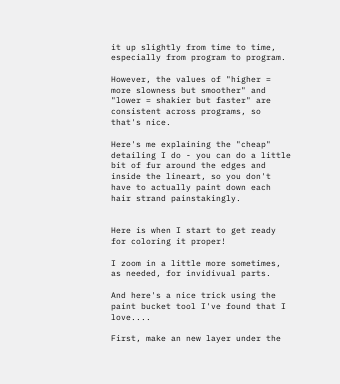it up slightly from time to time, especially from program to program.

However, the values of "higher = more slowness but smoother" and "lower = shakier but faster" are consistent across programs, so that's nice.

Here's me explaining the "cheap" detailing I do - you can do a little bit of fur around the edges and inside the lineart, so you don't have to actually paint down each hair strand painstakingly.


Here is when I start to get ready for coloring it proper!

I zoom in a little more sometimes, as needed, for invidivual parts.

And here's a nice trick using the paint bucket tool I've found that I love....

First, make an new layer under the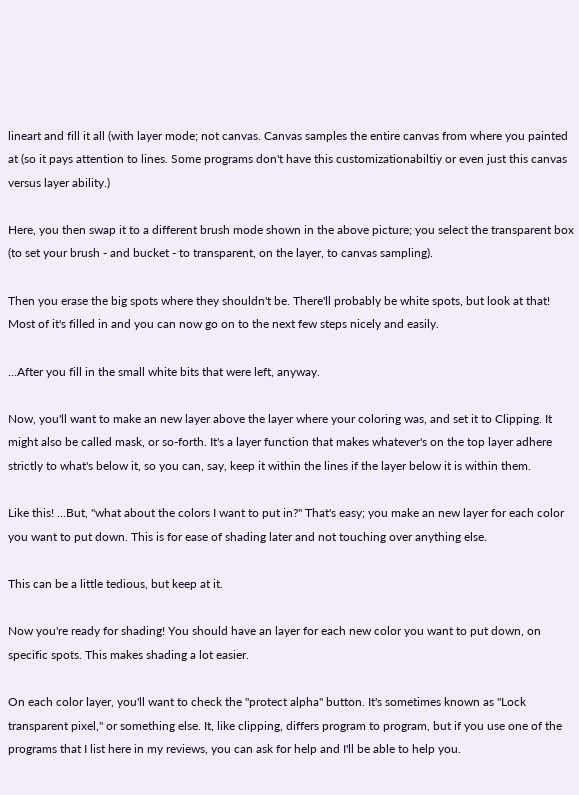lineart and fill it all (with layer mode; not canvas. Canvas samples the entire canvas from where you painted at (so it pays attention to lines. Some programs don't have this customizationabiltiy or even just this canvas versus layer ability.)

Here, you then swap it to a different brush mode shown in the above picture; you select the transparent box (to set your brush - and bucket - to transparent, on the layer, to canvas sampling).

Then you erase the big spots where they shouldn't be. There'll probably be white spots, but look at that! Most of it's filled in and you can now go on to the next few steps nicely and easily.

...After you fill in the small white bits that were left, anyway.

Now, you'll want to make an new layer above the layer where your coloring was, and set it to Clipping. It might also be called mask, or so-forth. It's a layer function that makes whatever's on the top layer adhere strictly to what's below it, so you can, say, keep it within the lines if the layer below it is within them.

Like this! ...But, "what about the colors I want to put in?" That's easy; you make an new layer for each color you want to put down. This is for ease of shading later and not touching over anything else.

This can be a little tedious, but keep at it.

Now you're ready for shading! You should have an layer for each new color you want to put down, on specific spots. This makes shading a lot easier.

On each color layer, you'll want to check the "protect alpha" button. It's sometimes known as "Lock transparent pixel," or something else. It, like clipping, differs program to program, but if you use one of the programs that I list here in my reviews, you can ask for help and I'll be able to help you.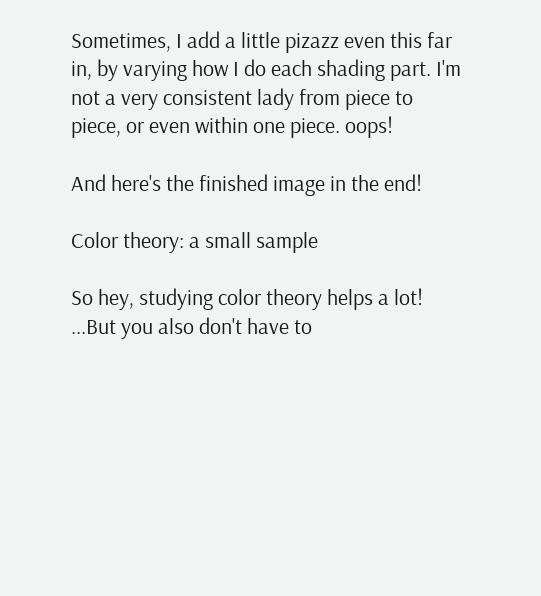Sometimes, I add a little pizazz even this far in, by varying how I do each shading part. I'm not a very consistent lady from piece to piece, or even within one piece. oops!

And here's the finished image in the end!

Color theory: a small sample

So hey, studying color theory helps a lot! ...But you also don't have to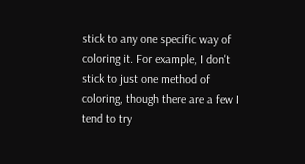stick to any one specific way of coloring it. For example, I don't stick to just one method of coloring, though there are a few I tend to try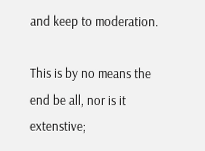and keep to moderation.

This is by no means the end be all, nor is it extenstive;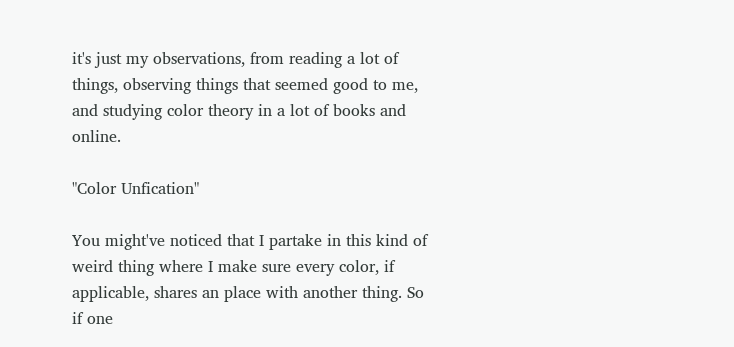it's just my observations, from reading a lot of things, observing things that seemed good to me, and studying color theory in a lot of books and online.

"Color Unfication"

You might've noticed that I partake in this kind of weird thing where I make sure every color, if applicable, shares an place with another thing. So if one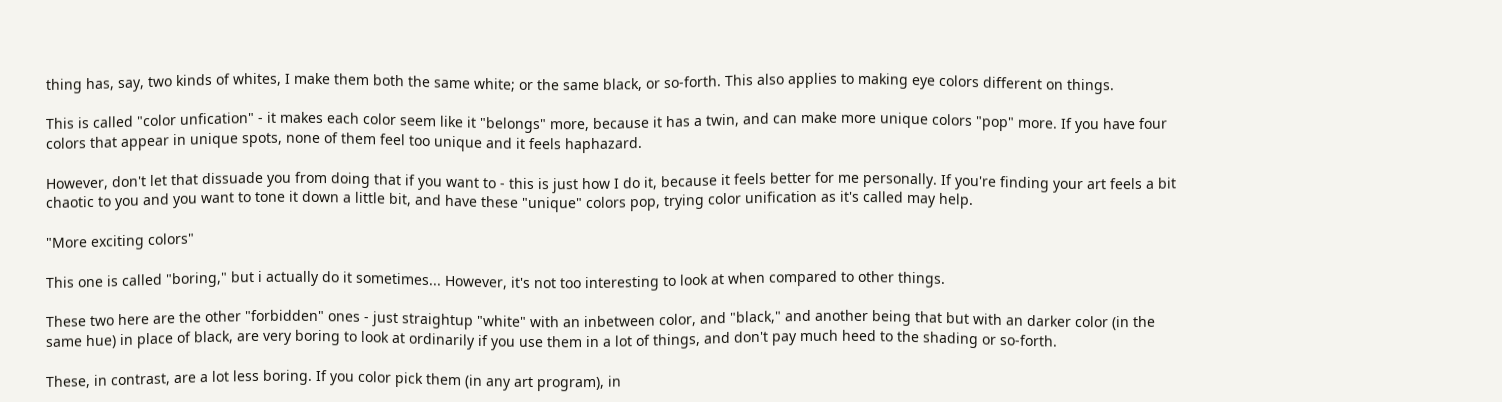thing has, say, two kinds of whites, I make them both the same white; or the same black, or so-forth. This also applies to making eye colors different on things.

This is called "color unfication" - it makes each color seem like it "belongs" more, because it has a twin, and can make more unique colors "pop" more. If you have four colors that appear in unique spots, none of them feel too unique and it feels haphazard.

However, don't let that dissuade you from doing that if you want to - this is just how I do it, because it feels better for me personally. If you're finding your art feels a bit chaotic to you and you want to tone it down a little bit, and have these "unique" colors pop, trying color unification as it's called may help.

"More exciting colors"

This one is called "boring," but i actually do it sometimes... However, it's not too interesting to look at when compared to other things.

These two here are the other "forbidden" ones - just straightup "white" with an inbetween color, and "black," and another being that but with an darker color (in the same hue) in place of black, are very boring to look at ordinarily if you use them in a lot of things, and don't pay much heed to the shading or so-forth.

These, in contrast, are a lot less boring. If you color pick them (in any art program), in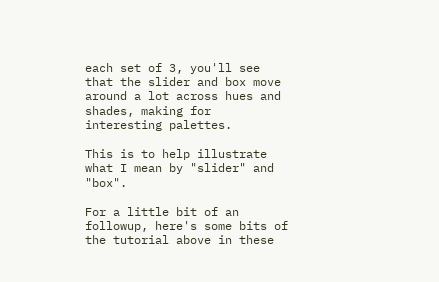each set of 3, you'll see that the slider and box move around a lot across hues and shades, making for interesting palettes.

This is to help illustrate what I mean by "slider" and "box".

For a little bit of an followup, here's some bits of the tutorial above in these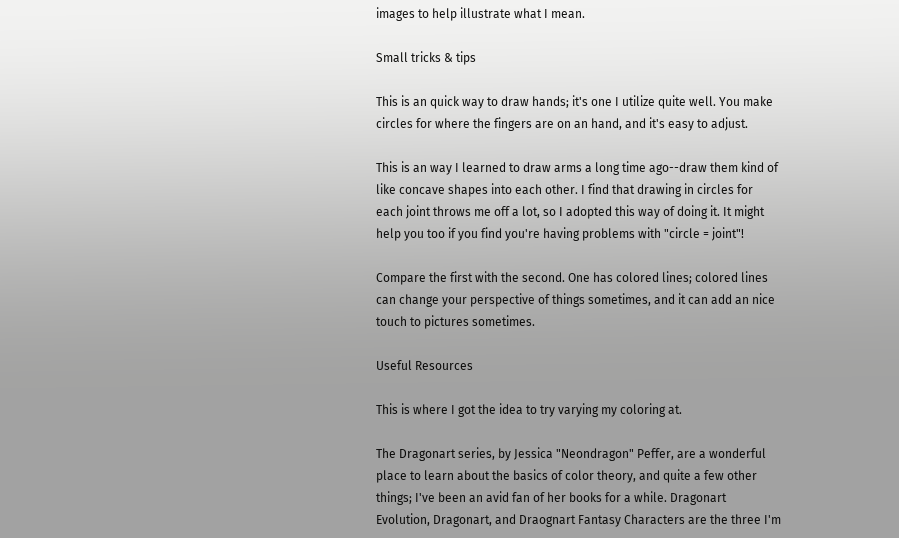images to help illustrate what I mean.

Small tricks & tips

This is an quick way to draw hands; it's one I utilize quite well. You make circles for where the fingers are on an hand, and it's easy to adjust.

This is an way I learned to draw arms a long time ago--draw them kind of like concave shapes into each other. I find that drawing in circles for each joint throws me off a lot, so I adopted this way of doing it. It might help you too if you find you're having problems with "circle = joint"!

Compare the first with the second. One has colored lines; colored lines can change your perspective of things sometimes, and it can add an nice touch to pictures sometimes.

Useful Resources

This is where I got the idea to try varying my coloring at.

The Dragonart series, by Jessica "Neondragon" Peffer, are a wonderful place to learn about the basics of color theory, and quite a few other things; I've been an avid fan of her books for a while. Dragonart Evolution, Dragonart, and Draognart Fantasy Characters are the three I'm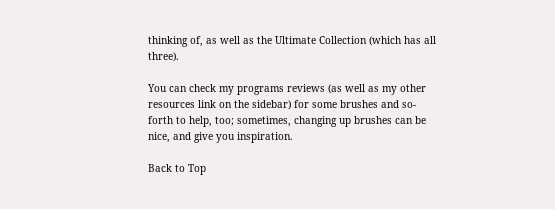thinking of, as well as the Ultimate Collection (which has all three).

You can check my programs reviews (as well as my other resources link on the sidebar) for some brushes and so-forth to help, too; sometimes, changing up brushes can be nice, and give you inspiration.

Back to Top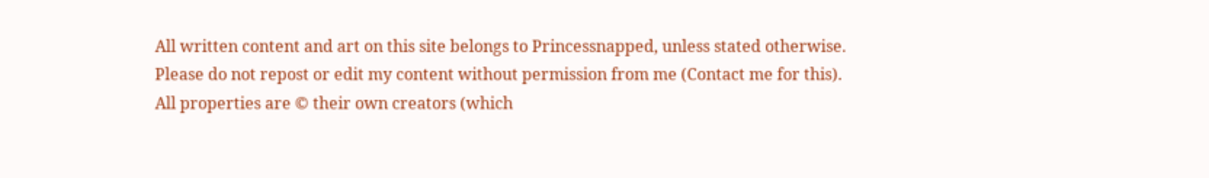All written content and art on this site belongs to Princessnapped, unless stated otherwise.
Please do not repost or edit my content without permission from me (Contact me for this).
All properties are © their own creators (which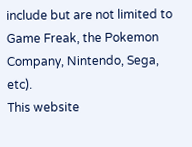include but are not limited to Game Freak, the Pokemon Company, Nintendo, Sega, etc).
This website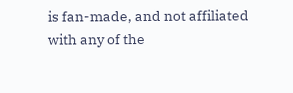is fan-made, and not affiliated with any of the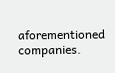aforementioned companies.